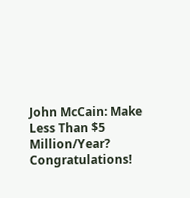John McCain: Make Less Than $5 Million/Year? Congratulations!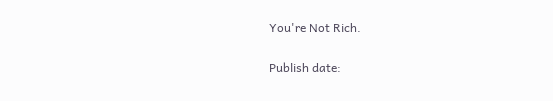You're Not Rich.

Publish date: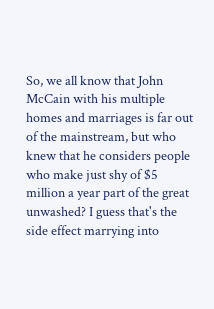So, we all know that John McCain with his multiple homes and marriages is far out of the mainstream, but who knew that he considers people who make just shy of $5 million a year part of the great unwashed? I guess that's the side effect marrying into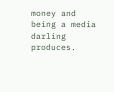money and being a media darling produces.